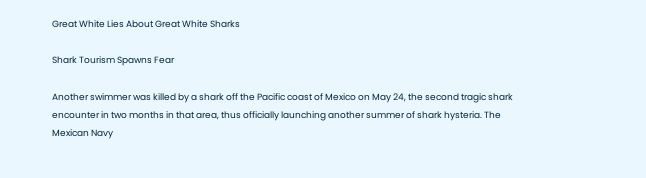Great White Lies About Great White Sharks

Shark Tourism Spawns Fear

Another swimmer was killed by a shark off the Pacific coast of Mexico on May 24, the second tragic shark encounter in two months in that area, thus officially launching another summer of shark hysteria. The Mexican Navy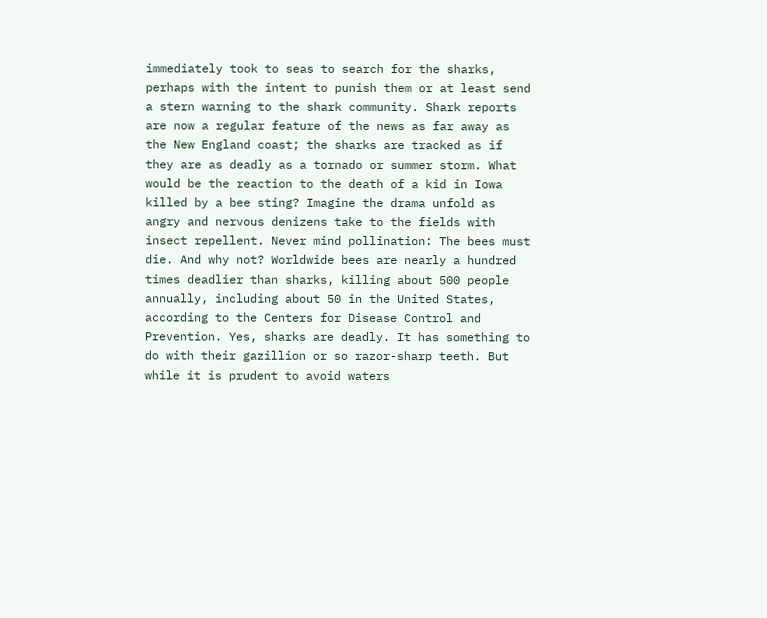immediately took to seas to search for the sharks, perhaps with the intent to punish them or at least send a stern warning to the shark community. Shark reports are now a regular feature of the news as far away as the New England coast; the sharks are tracked as if they are as deadly as a tornado or summer storm. What would be the reaction to the death of a kid in Iowa killed by a bee sting? Imagine the drama unfold as angry and nervous denizens take to the fields with insect repellent. Never mind pollination: The bees must die. And why not? Worldwide bees are nearly a hundred times deadlier than sharks, killing about 500 people annually, including about 50 in the United States, according to the Centers for Disease Control and Prevention. Yes, sharks are deadly. It has something to do with their gazillion or so razor-sharp teeth. But while it is prudent to avoid waters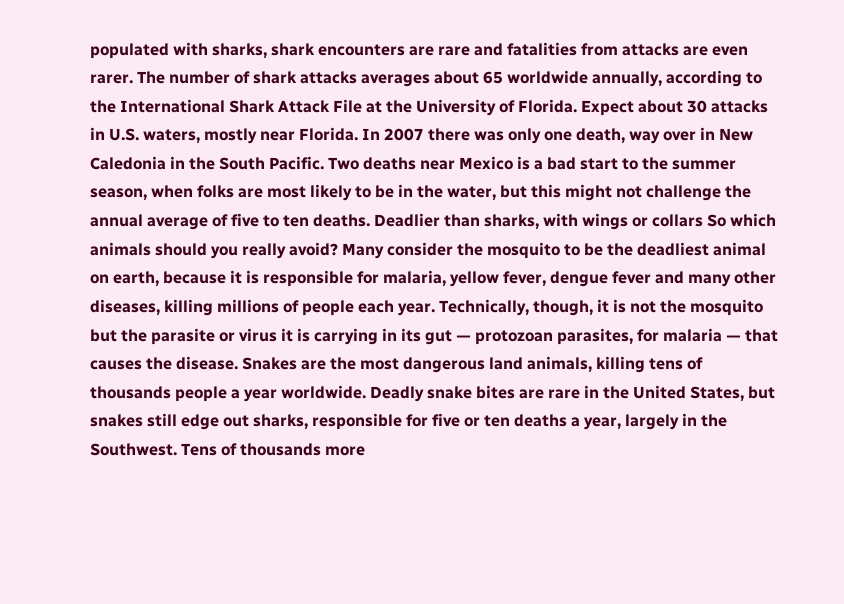populated with sharks, shark encounters are rare and fatalities from attacks are even rarer. The number of shark attacks averages about 65 worldwide annually, according to the International Shark Attack File at the University of Florida. Expect about 30 attacks in U.S. waters, mostly near Florida. In 2007 there was only one death, way over in New Caledonia in the South Pacific. Two deaths near Mexico is a bad start to the summer season, when folks are most likely to be in the water, but this might not challenge the annual average of five to ten deaths. Deadlier than sharks, with wings or collars So which animals should you really avoid? Many consider the mosquito to be the deadliest animal on earth, because it is responsible for malaria, yellow fever, dengue fever and many other diseases, killing millions of people each year. Technically, though, it is not the mosquito but the parasite or virus it is carrying in its gut — protozoan parasites, for malaria — that causes the disease. Snakes are the most dangerous land animals, killing tens of thousands people a year worldwide. Deadly snake bites are rare in the United States, but snakes still edge out sharks, responsible for five or ten deaths a year, largely in the Southwest. Tens of thousands more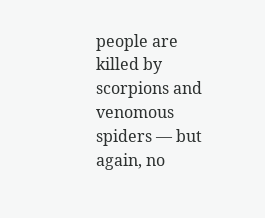people are killed by scorpions and venomous spiders — but again, no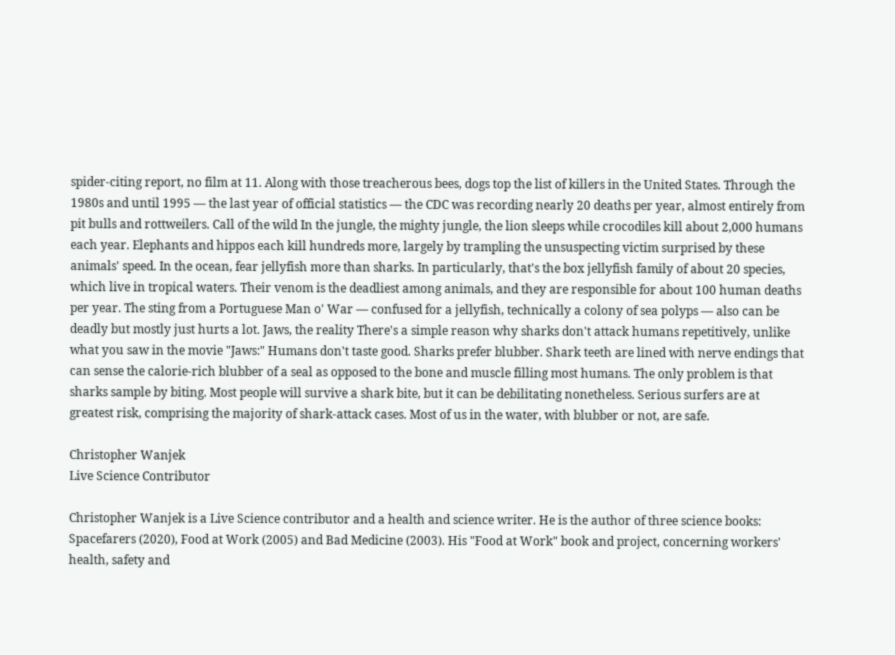spider-citing report, no film at 11. Along with those treacherous bees, dogs top the list of killers in the United States. Through the 1980s and until 1995 — the last year of official statistics — the CDC was recording nearly 20 deaths per year, almost entirely from pit bulls and rottweilers. Call of the wild In the jungle, the mighty jungle, the lion sleeps while crocodiles kill about 2,000 humans each year. Elephants and hippos each kill hundreds more, largely by trampling the unsuspecting victim surprised by these animals' speed. In the ocean, fear jellyfish more than sharks. In particularly, that's the box jellyfish family of about 20 species, which live in tropical waters. Their venom is the deadliest among animals, and they are responsible for about 100 human deaths per year. The sting from a Portuguese Man o' War — confused for a jellyfish, technically a colony of sea polyps — also can be deadly but mostly just hurts a lot. Jaws, the reality There's a simple reason why sharks don't attack humans repetitively, unlike what you saw in the movie "Jaws:" Humans don't taste good. Sharks prefer blubber. Shark teeth are lined with nerve endings that can sense the calorie-rich blubber of a seal as opposed to the bone and muscle filling most humans. The only problem is that sharks sample by biting. Most people will survive a shark bite, but it can be debilitating nonetheless. Serious surfers are at greatest risk, comprising the majority of shark-attack cases. Most of us in the water, with blubber or not, are safe.

Christopher Wanjek
Live Science Contributor

Christopher Wanjek is a Live Science contributor and a health and science writer. He is the author of three science books: Spacefarers (2020), Food at Work (2005) and Bad Medicine (2003). His "Food at Work" book and project, concerning workers' health, safety and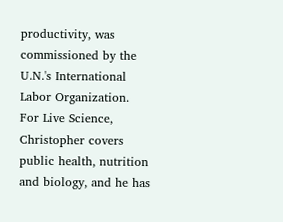productivity, was commissioned by the U.N.'s International Labor Organization. For Live Science, Christopher covers public health, nutrition and biology, and he has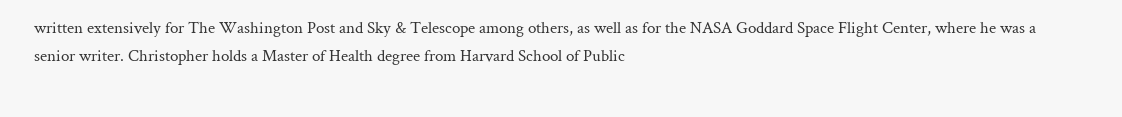written extensively for The Washington Post and Sky & Telescope among others, as well as for the NASA Goddard Space Flight Center, where he was a senior writer. Christopher holds a Master of Health degree from Harvard School of Public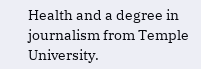Health and a degree in journalism from Temple University.